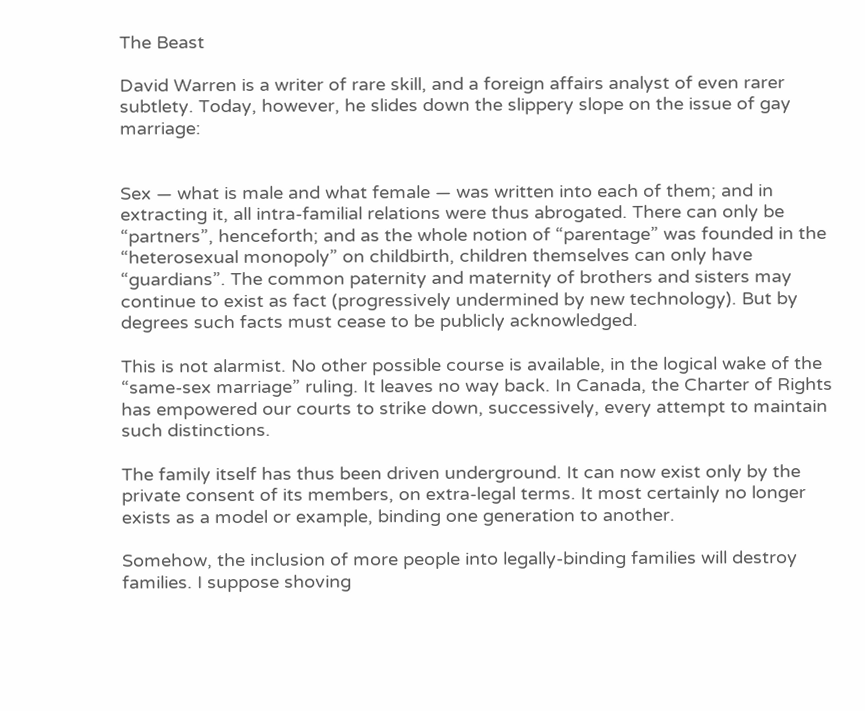The Beast

David Warren is a writer of rare skill, and a foreign affairs analyst of even rarer subtlety. Today, however, he slides down the slippery slope on the issue of gay marriage:


Sex — what is male and what female — was written into each of them; and in extracting it, all intra-familial relations were thus abrogated. There can only be “partners”, henceforth; and as the whole notion of “parentage” was founded in the “heterosexual monopoly” on childbirth, children themselves can only have “guardians”. The common paternity and maternity of brothers and sisters may continue to exist as fact (progressively undermined by new technology). But by degrees such facts must cease to be publicly acknowledged.

This is not alarmist. No other possible course is available, in the logical wake of the “same-sex marriage” ruling. It leaves no way back. In Canada, the Charter of Rights has empowered our courts to strike down, successively, every attempt to maintain such distinctions.

The family itself has thus been driven underground. It can now exist only by the private consent of its members, on extra-legal terms. It most certainly no longer exists as a model or example, binding one generation to another.

Somehow, the inclusion of more people into legally-binding families will destroy families. I suppose shoving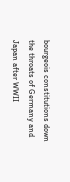bourgeois constitutions down the throats of Germany and Japan after WWII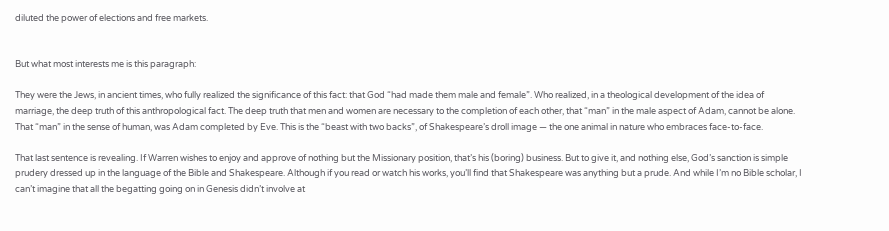diluted the power of elections and free markets.


But what most interests me is this paragraph:

They were the Jews, in ancient times, who fully realized the significance of this fact: that God “had made them male and female”. Who realized, in a theological development of the idea of marriage, the deep truth of this anthropological fact. The deep truth that men and women are necessary to the completion of each other, that “man” in the male aspect of Adam, cannot be alone. That “man” in the sense of human, was Adam completed by Eve. This is the “beast with two backs”, of Shakespeare’s droll image — the one animal in nature who embraces face-to-face.

That last sentence is revealing. If Warren wishes to enjoy and approve of nothing but the Missionary position, that’s his (boring) business. But to give it, and nothing else, God’s sanction is simple prudery dressed up in the language of the Bible and Shakespeare. Although if you read or watch his works, you’ll find that Shakespeare was anything but a prude. And while I’m no Bible scholar, I can’t imagine that all the begatting going on in Genesis didn’t involve at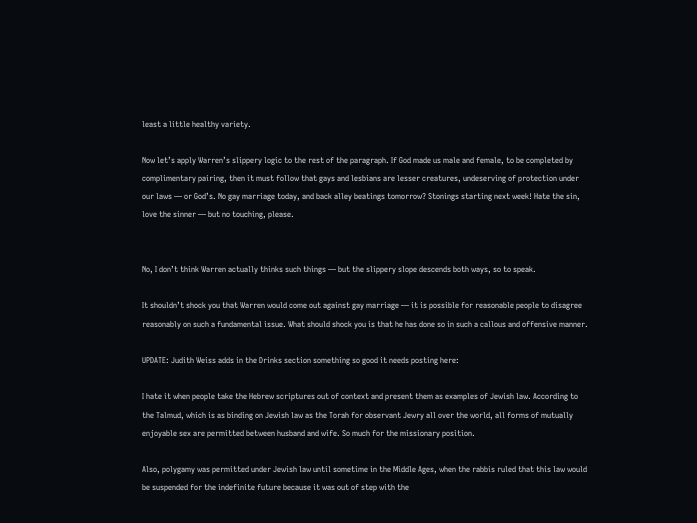least a little healthy variety.

Now let’s apply Warren’s slippery logic to the rest of the paragraph. If God made us male and female, to be completed by complimentary pairing, then it must follow that gays and lesbians are lesser creatures, undeserving of protection under our laws — or God’s. No gay marriage today, and back alley beatings tomorrow? Stonings starting next week! Hate the sin, love the sinner — but no touching, please.


No, I don’t think Warren actually thinks such things — but the slippery slope descends both ways, so to speak.

It shouldn’t shock you that Warren would come out against gay marriage — it is possible for reasonable people to disagree reasonably on such a fundamental issue. What should shock you is that he has done so in such a callous and offensive manner.

UPDATE: Judith Weiss adds in the Drinks section something so good it needs posting here:

I hate it when people take the Hebrew scriptures out of context and present them as examples of Jewish law. According to the Talmud, which is as binding on Jewish law as the Torah for observant Jewry all over the world, all forms of mutually enjoyable sex are permitted between husband and wife. So much for the missionary position.

Also, polygamy was permitted under Jewish law until sometime in the Middle Ages, when the rabbis ruled that this law would be suspended for the indefinite future because it was out of step with the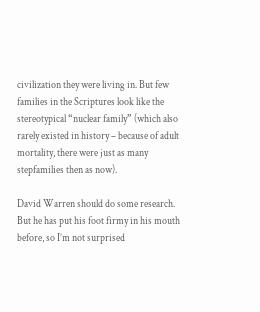civilization they were living in. But few families in the Scriptures look like the stereotypical “nuclear family” (which also rarely existed in history – because of adult mortality, there were just as many stepfamilies then as now).

David Warren should do some research. But he has put his foot firmy in his mouth before, so I’m not surprised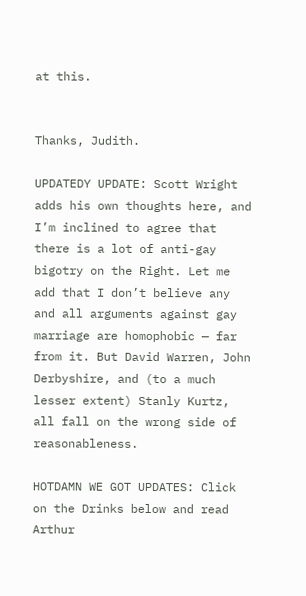at this.


Thanks, Judith.

UPDATEDY UPDATE: Scott Wright adds his own thoughts here, and I’m inclined to agree that there is a lot of anti-gay bigotry on the Right. Let me add that I don’t believe any and all arguments against gay marriage are homophobic — far from it. But David Warren, John Derbyshire, and (to a much lesser extent) Stanly Kurtz, all fall on the wrong side of reasonableness.

HOTDAMN WE GOT UPDATES: Click on the Drinks below and read Arthur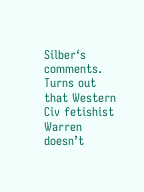Silber‘s comments. Turns out that Western Civ fetishist Warren doesn’t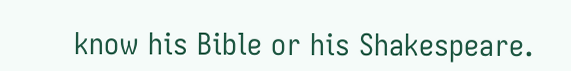know his Bible or his Shakespeare.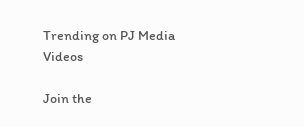Trending on PJ Media Videos

Join the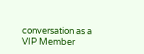conversation as a VIP Member